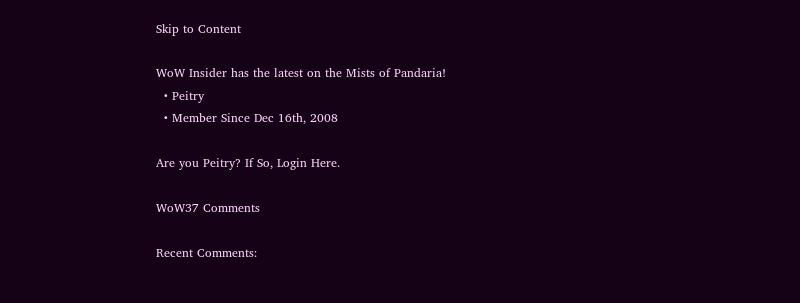Skip to Content

WoW Insider has the latest on the Mists of Pandaria!
  • Peitry
  • Member Since Dec 16th, 2008

Are you Peitry? If So, Login Here.

WoW37 Comments

Recent Comments: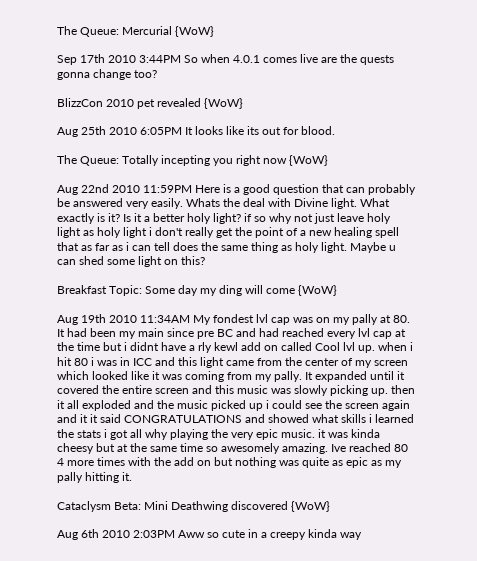The Queue: Mercurial {WoW}

Sep 17th 2010 3:44PM So when 4.0.1 comes live are the quests gonna change too?

BlizzCon 2010 pet revealed {WoW}

Aug 25th 2010 6:05PM It looks like its out for blood.

The Queue: Totally incepting you right now {WoW}

Aug 22nd 2010 11:59PM Here is a good question that can probably be answered very easily. Whats the deal with Divine light. What exactly is it? Is it a better holy light? if so why not just leave holy light as holy light i don't really get the point of a new healing spell that as far as i can tell does the same thing as holy light. Maybe u can shed some light on this?

Breakfast Topic: Some day my ding will come {WoW}

Aug 19th 2010 11:34AM My fondest lvl cap was on my pally at 80. It had been my main since pre BC and had reached every lvl cap at the time but i didnt have a rly kewl add on called Cool lvl up. when i hit 80 i was in ICC and this light came from the center of my screen which looked like it was coming from my pally. It expanded until it covered the entire screen and this music was slowly picking up. then it all exploded and the music picked up i could see the screen again and it it said CONGRATULATIONS and showed what skills i learned the stats i got all why playing the very epic music. it was kinda cheesy but at the same time so awesomely amazing. Ive reached 80 4 more times with the add on but nothing was quite as epic as my pally hitting it.

Cataclysm Beta: Mini Deathwing discovered {WoW}

Aug 6th 2010 2:03PM Aww so cute in a creepy kinda way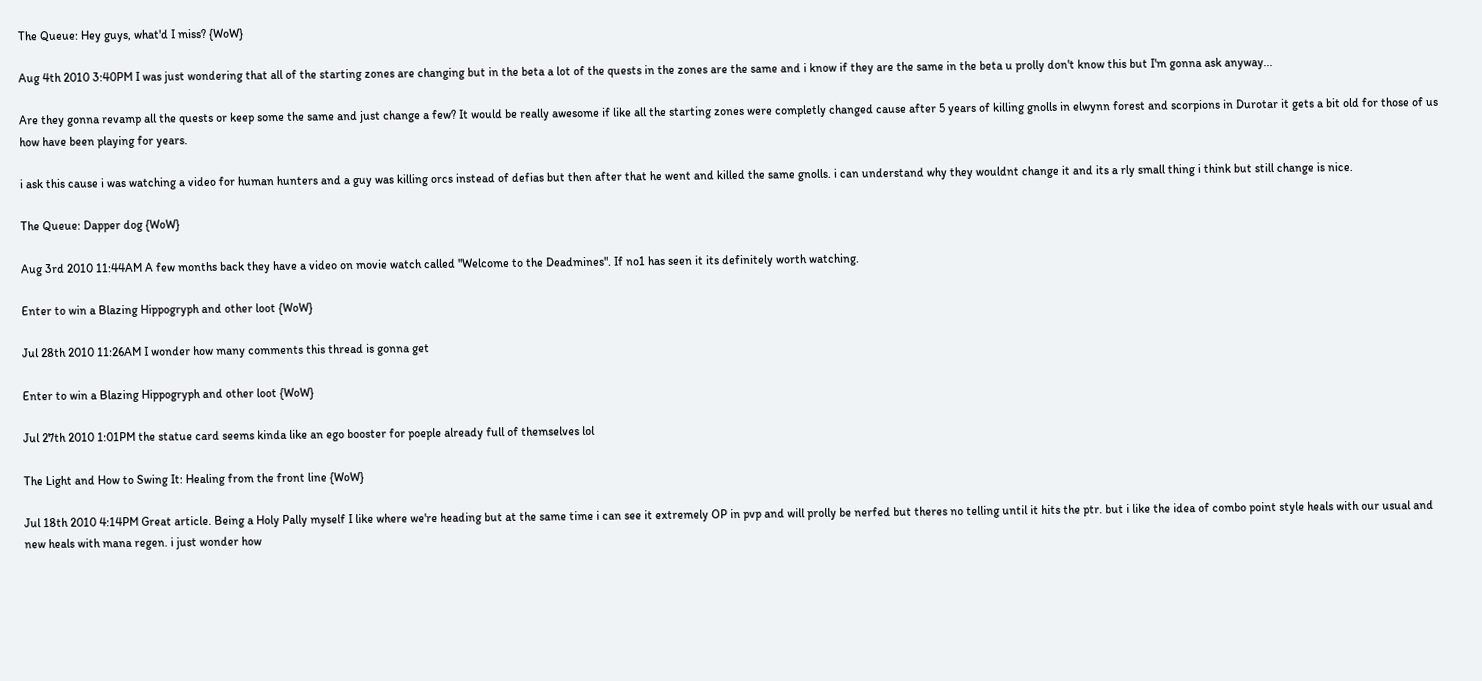The Queue: Hey guys, what'd I miss? {WoW}

Aug 4th 2010 3:40PM I was just wondering that all of the starting zones are changing but in the beta a lot of the quests in the zones are the same and i know if they are the same in the beta u prolly don't know this but I'm gonna ask anyway...

Are they gonna revamp all the quests or keep some the same and just change a few? It would be really awesome if like all the starting zones were completly changed cause after 5 years of killing gnolls in elwynn forest and scorpions in Durotar it gets a bit old for those of us how have been playing for years.

i ask this cause i was watching a video for human hunters and a guy was killing orcs instead of defias but then after that he went and killed the same gnolls. i can understand why they wouldnt change it and its a rly small thing i think but still change is nice.

The Queue: Dapper dog {WoW}

Aug 3rd 2010 11:44AM A few months back they have a video on movie watch called "Welcome to the Deadmines". If no1 has seen it its definitely worth watching.

Enter to win a Blazing Hippogryph and other loot {WoW}

Jul 28th 2010 11:26AM I wonder how many comments this thread is gonna get

Enter to win a Blazing Hippogryph and other loot {WoW}

Jul 27th 2010 1:01PM the statue card seems kinda like an ego booster for poeple already full of themselves lol

The Light and How to Swing It: Healing from the front line {WoW}

Jul 18th 2010 4:14PM Great article. Being a Holy Pally myself I like where we're heading but at the same time i can see it extremely OP in pvp and will prolly be nerfed but theres no telling until it hits the ptr. but i like the idea of combo point style heals with our usual and new heals with mana regen. i just wonder how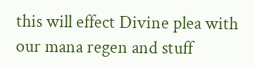this will effect Divine plea with our mana regen and stuff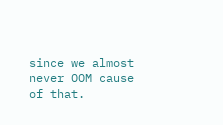since we almost never OOM cause of that.